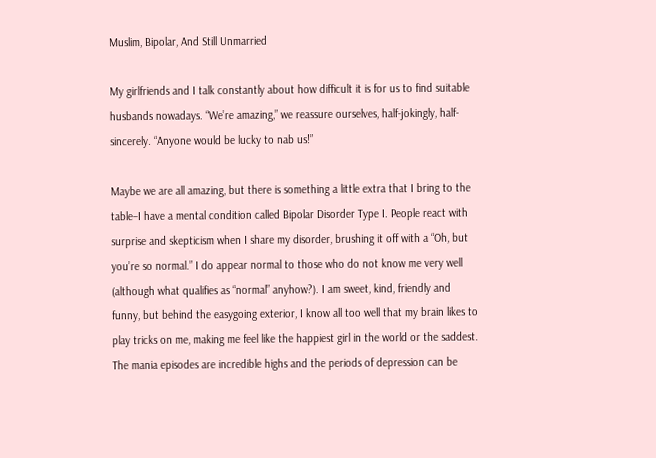Muslim, Bipolar, And Still Unmarried

My girlfriends and I talk constantly about how difficult it is for us to find suitable husbands nowadays. “We’re amazing,” we reassure ourselves, half-jokingly, half-sincerely. “Anyone would be lucky to nab us!”

Maybe we are all amazing, but there is something a little extra that I bring to the table–I have a mental condition called Bipolar Disorder Type I. People react with surprise and skepticism when I share my disorder, brushing it off with a “Oh, but you’re so normal.” I do appear normal to those who do not know me very well (although what qualifies as “normal” anyhow?). I am sweet, kind, friendly and funny, but behind the easygoing exterior, I know all too well that my brain likes to play tricks on me, making me feel like the happiest girl in the world or the saddest. The mania episodes are incredible highs and the periods of depression can be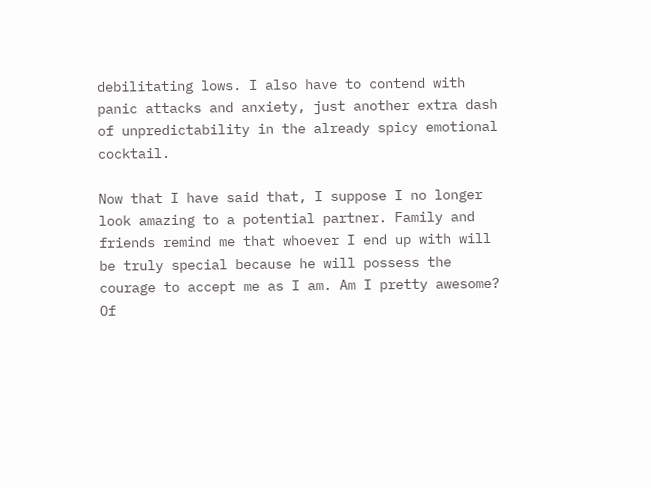debilitating lows. I also have to contend with panic attacks and anxiety, just another extra dash of unpredictability in the already spicy emotional cocktail.

Now that I have said that, I suppose I no longer look amazing to a potential partner. Family and friends remind me that whoever I end up with will be truly special because he will possess the courage to accept me as I am. Am I pretty awesome? Of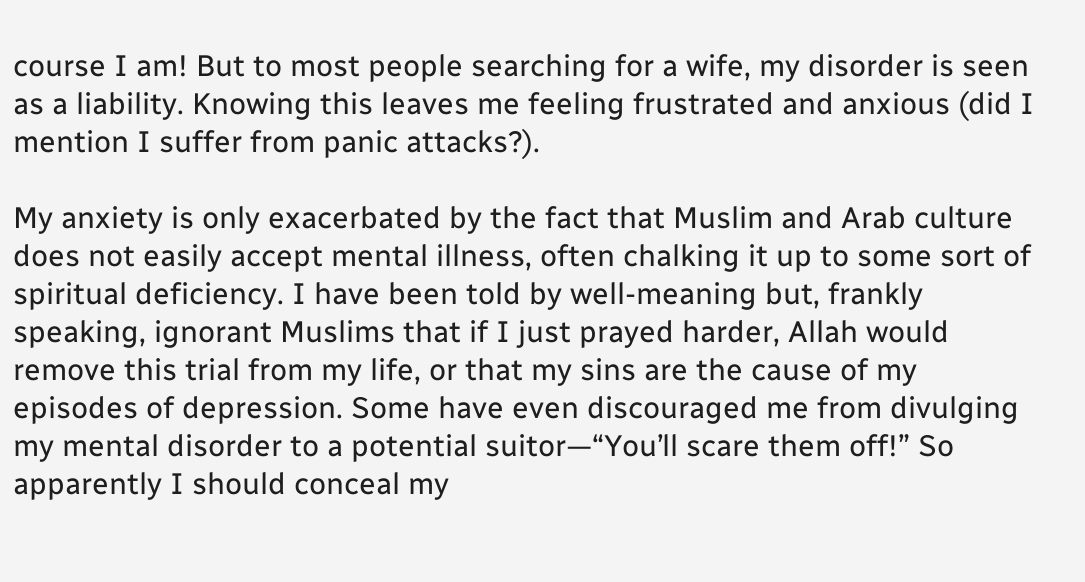course I am! But to most people searching for a wife, my disorder is seen as a liability. Knowing this leaves me feeling frustrated and anxious (did I mention I suffer from panic attacks?).

My anxiety is only exacerbated by the fact that Muslim and Arab culture does not easily accept mental illness, often chalking it up to some sort of spiritual deficiency. I have been told by well-meaning but, frankly speaking, ignorant Muslims that if I just prayed harder, Allah would remove this trial from my life, or that my sins are the cause of my episodes of depression. Some have even discouraged me from divulging my mental disorder to a potential suitor—“You’ll scare them off!” So apparently I should conceal my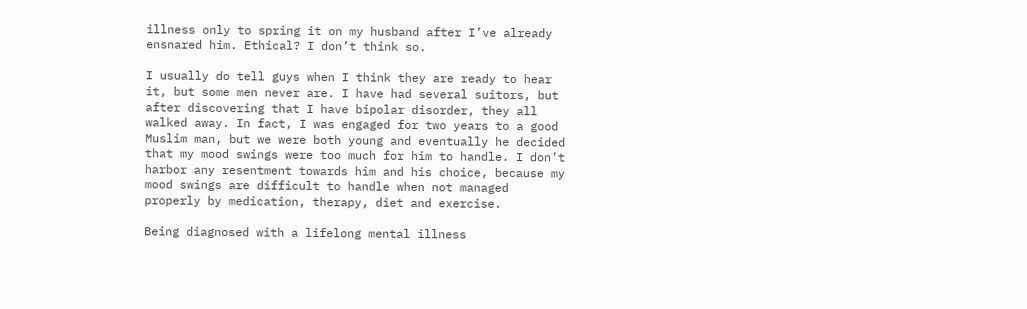illness only to spring it on my husband after I’ve already ensnared him. Ethical? I don’t think so.

I usually do tell guys when I think they are ready to hear it, but some men never are. I have had several suitors, but after discovering that I have bipolar disorder, they all walked away. In fact, I was engaged for two years to a good Muslim man, but we were both young and eventually he decided that my mood swings were too much for him to handle. I don’t harbor any resentment towards him and his choice, because my mood swings are difficult to handle when not managed properly by medication, therapy, diet and exercise.

Being diagnosed with a lifelong mental illness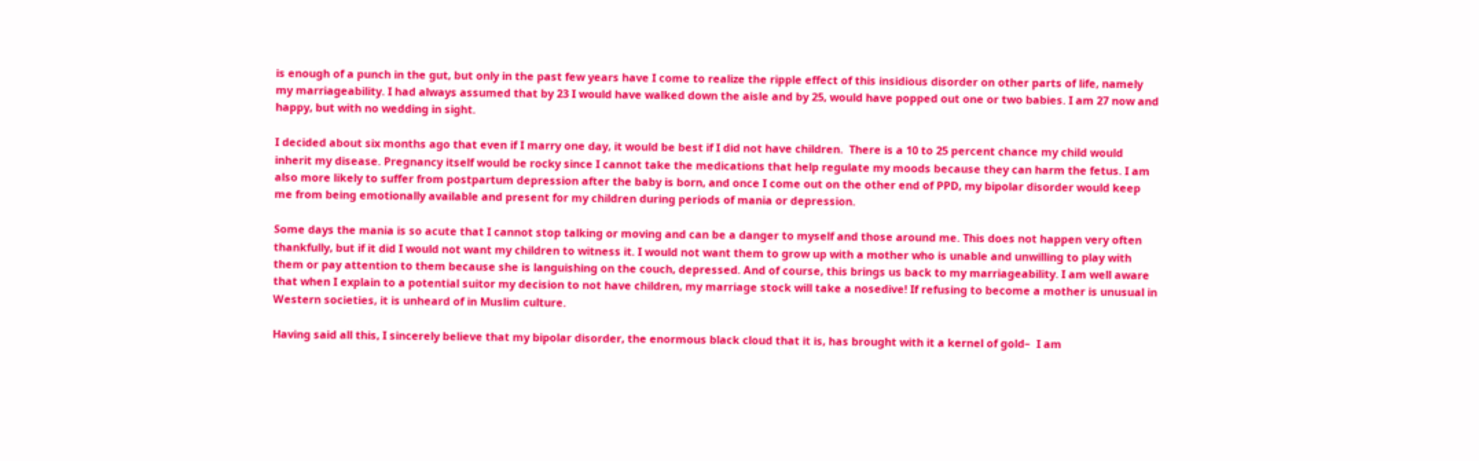is enough of a punch in the gut, but only in the past few years have I come to realize the ripple effect of this insidious disorder on other parts of life, namely my marriageability. I had always assumed that by 23 I would have walked down the aisle and by 25, would have popped out one or two babies. I am 27 now and happy, but with no wedding in sight.

I decided about six months ago that even if I marry one day, it would be best if I did not have children.  There is a 10 to 25 percent chance my child would inherit my disease. Pregnancy itself would be rocky since I cannot take the medications that help regulate my moods because they can harm the fetus. I am also more likely to suffer from postpartum depression after the baby is born, and once I come out on the other end of PPD, my bipolar disorder would keep me from being emotionally available and present for my children during periods of mania or depression.

Some days the mania is so acute that I cannot stop talking or moving and can be a danger to myself and those around me. This does not happen very often thankfully, but if it did I would not want my children to witness it. I would not want them to grow up with a mother who is unable and unwilling to play with them or pay attention to them because she is languishing on the couch, depressed. And of course, this brings us back to my marriageability. I am well aware that when I explain to a potential suitor my decision to not have children, my marriage stock will take a nosedive! If refusing to become a mother is unusual in Western societies, it is unheard of in Muslim culture.

Having said all this, I sincerely believe that my bipolar disorder, the enormous black cloud that it is, has brought with it a kernel of gold–  I am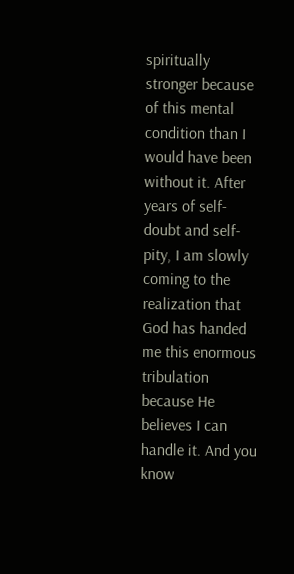spiritually stronger because of this mental condition than I would have been without it. After years of self-doubt and self-pity, I am slowly coming to the realization that God has handed me this enormous tribulation because He believes I can handle it. And you know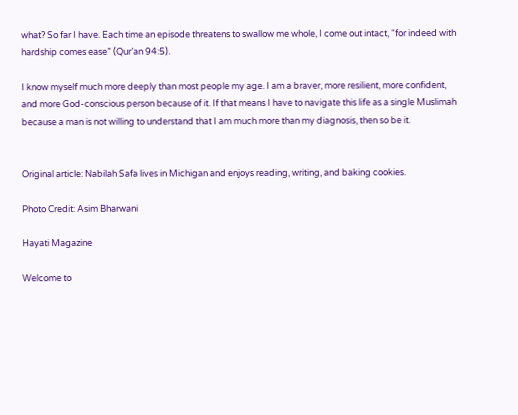what? So far I have. Each time an episode threatens to swallow me whole, I come out intact, “for indeed with hardship comes ease” (Qur’an 94:5).

I know myself much more deeply than most people my age. I am a braver, more resilient, more confident, and more God-conscious person because of it. If that means I have to navigate this life as a single Muslimah because a man is not willing to understand that I am much more than my diagnosis, then so be it.


Original article: Nabilah Safa lives in Michigan and enjoys reading, writing, and baking cookies.

Photo Credit: Asim Bharwani

Hayati Magazine

Welcome to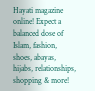Hayati magazine online! Expect a balanced dose of Islam, fashion, shoes, abayas, hijabs, relationships, shopping & more!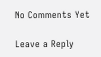No Comments Yet

Leave a Reply